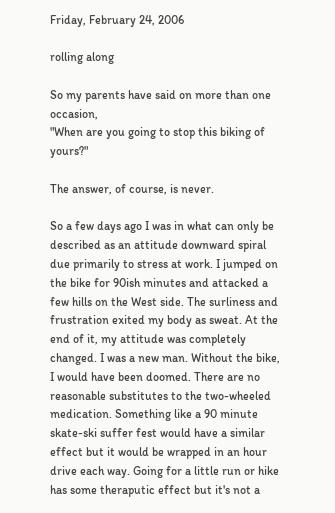Friday, February 24, 2006

rolling along

So my parents have said on more than one occasion,
"When are you going to stop this biking of yours?"

The answer, of course, is never.

So a few days ago I was in what can only be described as an attitude downward spiral due primarily to stress at work. I jumped on the bike for 90ish minutes and attacked a few hills on the West side. The surliness and frustration exited my body as sweat. At the end of it, my attitude was completely changed. I was a new man. Without the bike, I would have been doomed. There are no reasonable substitutes to the two-wheeled medication. Something like a 90 minute skate-ski suffer fest would have a similar effect but it would be wrapped in an hour drive each way. Going for a little run or hike has some theraputic effect but it's not a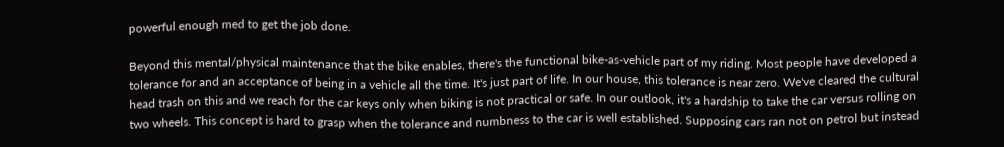powerful enough med to get the job done.

Beyond this mental/physical maintenance that the bike enables, there's the functional bike-as-vehicle part of my riding. Most people have developed a tolerance for and an acceptance of being in a vehicle all the time. It's just part of life. In our house, this tolerance is near zero. We've cleared the cultural head trash on this and we reach for the car keys only when biking is not practical or safe. In our outlook, it's a hardship to take the car versus rolling on two wheels. This concept is hard to grasp when the tolerance and numbness to the car is well established. Supposing cars ran not on petrol but instead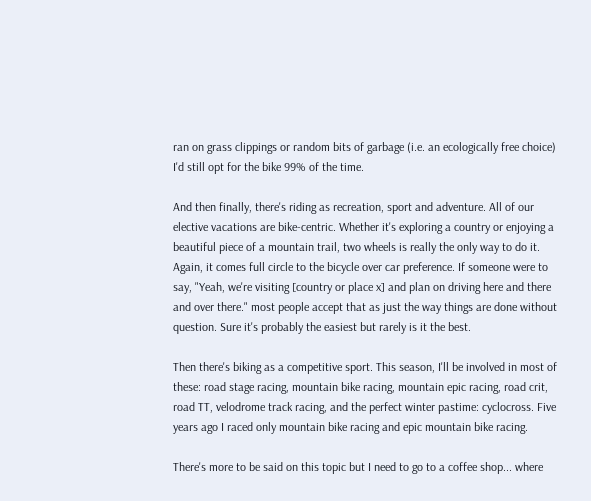ran on grass clippings or random bits of garbage (i.e. an ecologically free choice) I'd still opt for the bike 99% of the time.

And then finally, there's riding as recreation, sport and adventure. All of our elective vacations are bike-centric. Whether it's exploring a country or enjoying a beautiful piece of a mountain trail, two wheels is really the only way to do it. Again, it comes full circle to the bicycle over car preference. If someone were to say, "Yeah, we're visiting [country or place x] and plan on driving here and there and over there." most people accept that as just the way things are done without question. Sure it's probably the easiest but rarely is it the best.

Then there's biking as a competitive sport. This season, I'll be involved in most of these: road stage racing, mountain bike racing, mountain epic racing, road crit, road TT, velodrome track racing, and the perfect winter pastime: cyclocross. Five years ago I raced only mountain bike racing and epic mountain bike racing.

There's more to be said on this topic but I need to go to a coffee shop... where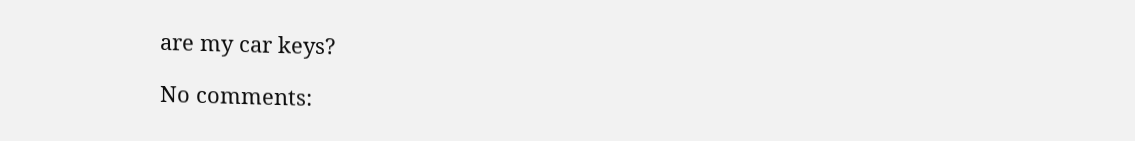are my car keys?

No comments: